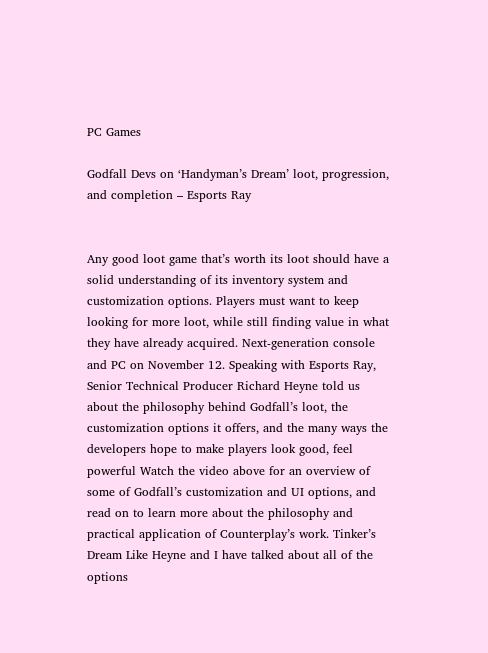PC Games

Godfall Devs on ‘Handyman’s Dream’ loot, progression, and completion – Esports Ray


Any good loot game that’s worth its loot should have a solid understanding of its inventory system and customization options. Players must want to keep looking for more loot, while still finding value in what they have already acquired. Next-generation console and PC on November 12. Speaking with Esports Ray, Senior Technical Producer Richard Heyne told us about the philosophy behind Godfall’s loot, the customization options it offers, and the many ways the developers hope to make players look good, feel powerful Watch the video above for an overview of some of Godfall’s customization and UI options, and read on to learn more about the philosophy and practical application of Counterplay’s work. Tinker’s Dream Like Heyne and I have talked about all of the options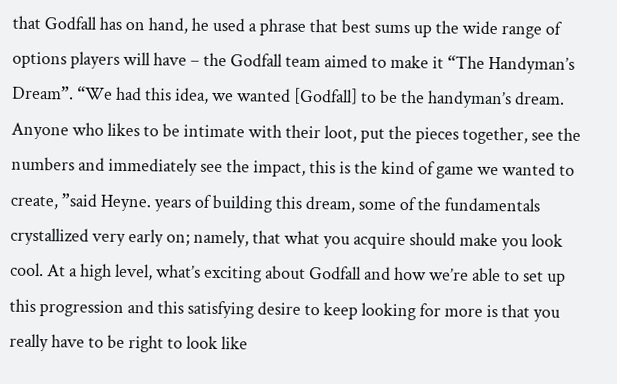that Godfall has on hand, he used a phrase that best sums up the wide range of options players will have – the Godfall team aimed to make it “The Handyman’s Dream”. “We had this idea, we wanted [Godfall] to be the handyman’s dream. Anyone who likes to be intimate with their loot, put the pieces together, see the numbers and immediately see the impact, this is the kind of game we wanted to create, ”said Heyne. years of building this dream, some of the fundamentals crystallized very early on; namely, that what you acquire should make you look cool. At a high level, what’s exciting about Godfall and how we’re able to set up this progression and this satisfying desire to keep looking for more is that you really have to be right to look like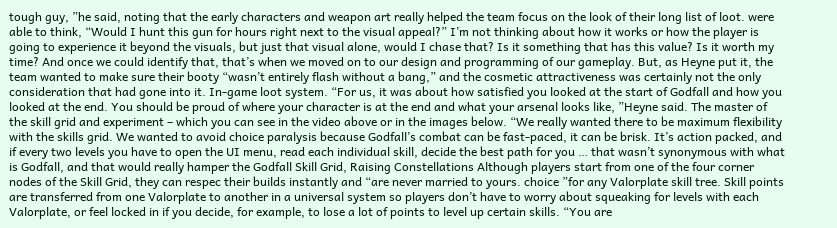tough guy, ”he said, noting that the early characters and weapon art really helped the team focus on the look of their long list of loot. were able to think, “Would I hunt this gun for hours right next to the visual appeal?” I’m not thinking about how it works or how the player is going to experience it beyond the visuals, but just that visual alone, would I chase that? Is it something that has this value? Is it worth my time? And once we could identify that, that’s when we moved on to our design and programming of our gameplay. But, as Heyne put it, the team wanted to make sure their booty “wasn’t entirely flash without a bang,” and the cosmetic attractiveness was certainly not the only consideration that had gone into it. In-game loot system. “For us, it was about how satisfied you looked at the start of Godfall and how you looked at the end. You should be proud of where your character is at the end and what your arsenal looks like, ”Heyne said. The master of the skill grid and experiment – which you can see in the video above or in the images below. “We really wanted there to be maximum flexibility with the skills grid. We wanted to avoid choice paralysis because Godfall’s combat can be fast-paced, it can be brisk. It’s action packed, and if every two levels you have to open the UI menu, read each individual skill, decide the best path for you … that wasn’t synonymous with what is Godfall, and that would really hamper the Godfall Skill Grid, Raising Constellations Although players start from one of the four corner nodes of the Skill Grid, they can respec their builds instantly and “are never married to yours. choice ”for any Valorplate skill tree. Skill points are transferred from one Valorplate to another in a universal system so players don’t have to worry about squeaking for levels with each Valorplate, or feel locked in if you decide, for example, to lose a lot of points to level up certain skills. “You are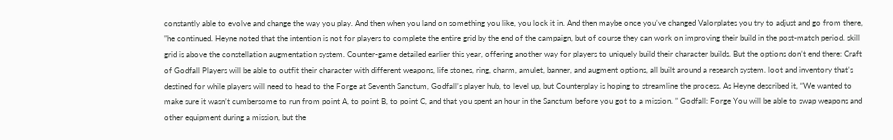constantly able to evolve and change the way you play. And then when you land on something you like, you lock it in. And then maybe once you’ve changed Valorplates you try to adjust and go from there, ”he continued. Heyne noted that the intention is not for players to complete the entire grid by the end of the campaign, but of course they can work on improving their build in the post-match period. skill grid is above the constellation augmentation system. Counter-game detailed earlier this year, offering another way for players to uniquely build their character builds. But the options don’t end there: Craft of Godfall Players will be able to outfit their character with different weapons, life stones, ring, charm, amulet, banner, and augment options, all built around a research system. loot and inventory that’s destined for while players will need to head to the Forge at Seventh Sanctum, Godfall’s player hub, to level up, but Counterplay is hoping to streamline the process. As Heyne described it, “We wanted to make sure it wasn’t cumbersome to run from point A, to point B, to point C, and that you spent an hour in the Sanctum before you got to a mission. ” Godfall: Forge You will be able to swap weapons and other equipment during a mission, but the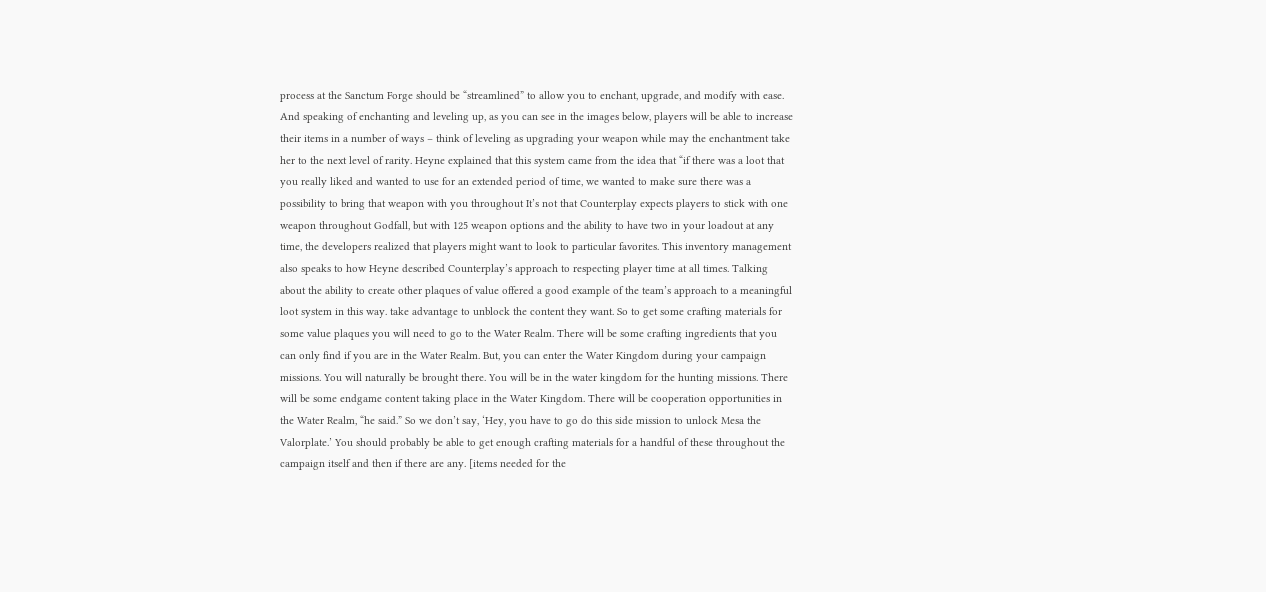process at the Sanctum Forge should be “streamlined” to allow you to enchant, upgrade, and modify with ease. And speaking of enchanting and leveling up, as you can see in the images below, players will be able to increase their items in a number of ways – think of leveling as upgrading your weapon while may the enchantment take her to the next level of rarity. Heyne explained that this system came from the idea that “if there was a loot that you really liked and wanted to use for an extended period of time, we wanted to make sure there was a possibility to bring that weapon with you throughout It’s not that Counterplay expects players to stick with one weapon throughout Godfall, but with 125 weapon options and the ability to have two in your loadout at any time, the developers realized that players might want to look to particular favorites. This inventory management also speaks to how Heyne described Counterplay’s approach to respecting player time at all times. Talking about the ability to create other plaques of value offered a good example of the team’s approach to a meaningful loot system in this way. take advantage to unblock the content they want. So to get some crafting materials for some value plaques you will need to go to the Water Realm. There will be some crafting ingredients that you can only find if you are in the Water Realm. But, you can enter the Water Kingdom during your campaign missions. You will naturally be brought there. You will be in the water kingdom for the hunting missions. There will be some endgame content taking place in the Water Kingdom. There will be cooperation opportunities in the Water Realm, “he said.” So we don’t say, ‘Hey, you have to go do this side mission to unlock Mesa the Valorplate.’ You should probably be able to get enough crafting materials for a handful of these throughout the campaign itself and then if there are any. [items needed for the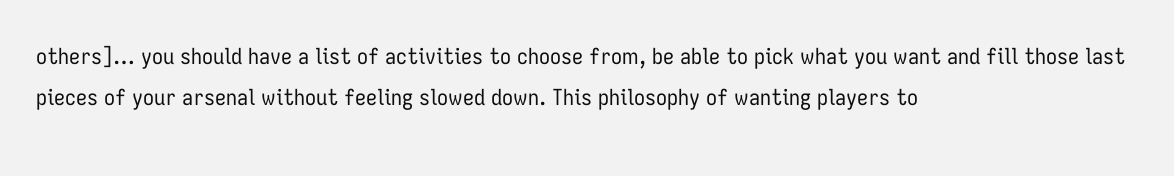others]… you should have a list of activities to choose from, be able to pick what you want and fill those last pieces of your arsenal without feeling slowed down. This philosophy of wanting players to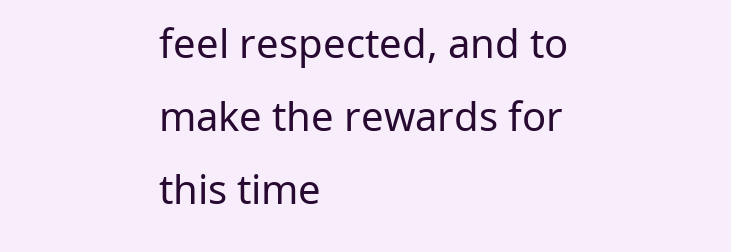feel respected, and to make the rewards for this time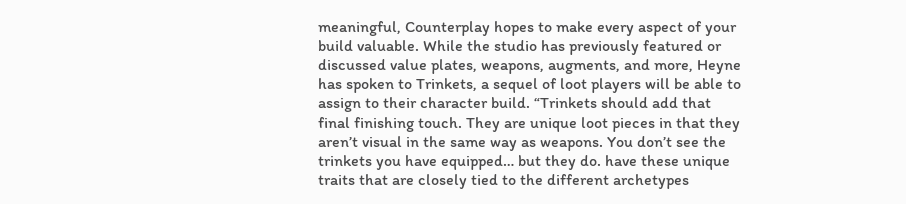meaningful, Counterplay hopes to make every aspect of your build valuable. While the studio has previously featured or discussed value plates, weapons, augments, and more, Heyne has spoken to Trinkets, a sequel of loot players will be able to assign to their character build. “Trinkets should add that final finishing touch. They are unique loot pieces in that they aren’t visual in the same way as weapons. You don’t see the trinkets you have equipped… but they do. have these unique traits that are closely tied to the different archetypes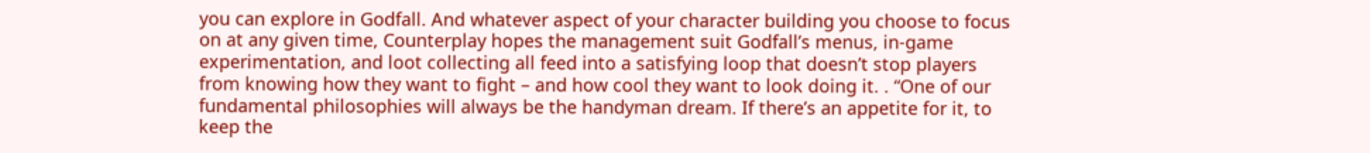you can explore in Godfall. And whatever aspect of your character building you choose to focus on at any given time, Counterplay hopes the management suit Godfall’s menus, in-game experimentation, and loot collecting all feed into a satisfying loop that doesn’t stop players from knowing how they want to fight – and how cool they want to look doing it. . “One of our fundamental philosophies will always be the handyman dream. If there’s an appetite for it, to keep the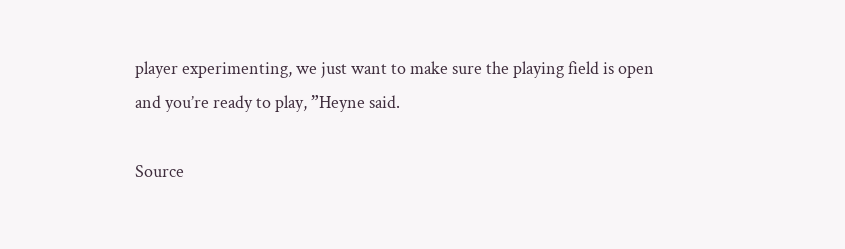player experimenting, we just want to make sure the playing field is open and you’re ready to play, ”Heyne said.

Source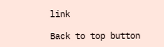link

Back to top button